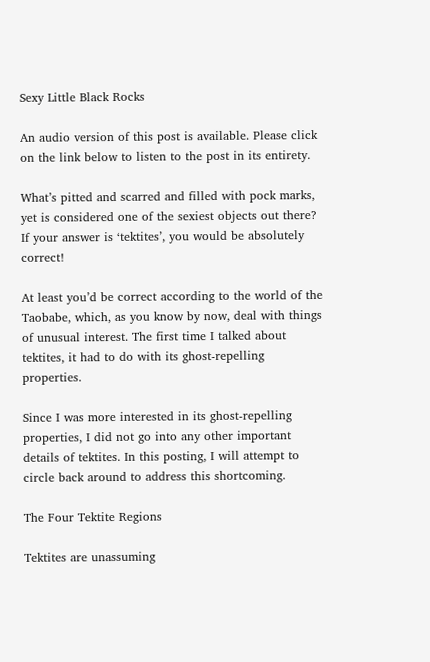Sexy Little Black Rocks

An audio version of this post is available. Please click on the link below to listen to the post in its entirety.

What’s pitted and scarred and filled with pock marks, yet is considered one of the sexiest objects out there? If your answer is ‘tektites’, you would be absolutely correct!

At least you’d be correct according to the world of the Taobabe, which, as you know by now, deal with things of unusual interest. The first time I talked about tektites, it had to do with its ghost-repelling properties.

Since I was more interested in its ghost-repelling properties, I did not go into any other important details of tektites. In this posting, I will attempt to circle back around to address this shortcoming.

The Four Tektite Regions

Tektites are unassuming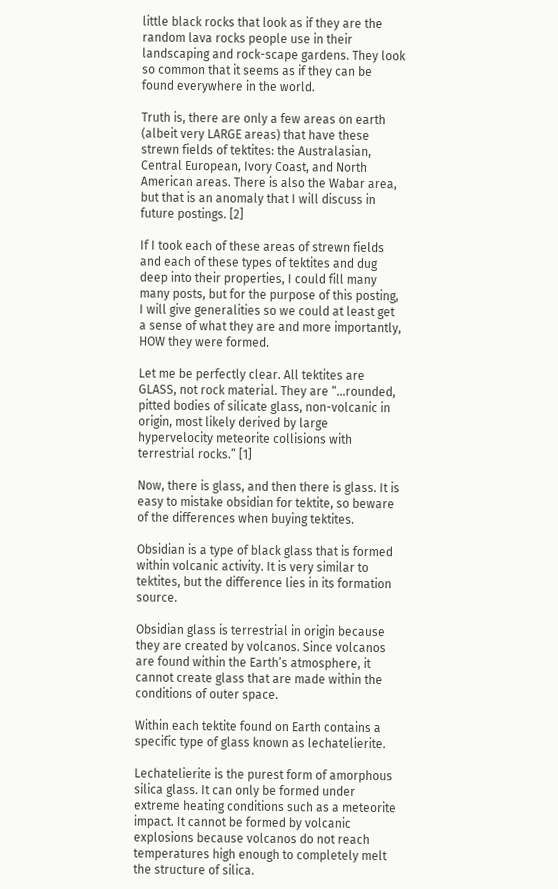little black rocks that look as if they are the random lava rocks people use in their landscaping and rock-scape gardens. They look so common that it seems as if they can be found everywhere in the world.

Truth is, there are only a few areas on earth (albeit very LARGE areas) that have these strewn fields of tektites: the Australasian, Central European, Ivory Coast, and North American areas. There is also the Wabar area, but that is an anomaly that I will discuss in future postings. [2]

If I took each of these areas of strewn fields and each of these types of tektites and dug deep into their properties, I could fill many many posts, but for the purpose of this posting, I will give generalities so we could at least get a sense of what they are and more importantly, HOW they were formed.

Let me be perfectly clear. All tektites are GLASS, not rock material. They are “…rounded, pitted bodies of silicate glass, non-volcanic in origin, most likely derived by large hypervelocity meteorite collisions with terrestrial rocks.” [1]

Now, there is glass, and then there is glass. It is easy to mistake obsidian for tektite, so beware of the differences when buying tektites.

Obsidian is a type of black glass that is formed within volcanic activity. It is very similar to tektites, but the difference lies in its formation source.

Obsidian glass is terrestrial in origin because they are created by volcanos. Since volcanos are found within the Earth’s atmosphere, it cannot create glass that are made within the conditions of outer space.

Within each tektite found on Earth contains a specific type of glass known as lechatelierite.

Lechatelierite is the purest form of amorphous silica glass. It can only be formed under extreme heating conditions such as a meteorite impact. It cannot be formed by volcanic explosions because volcanos do not reach temperatures high enough to completely melt the structure of silica.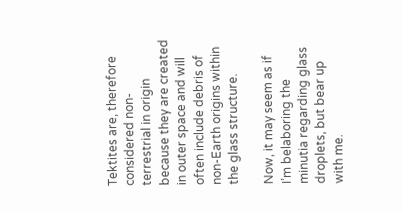Tektites are, therefore considered non-terrestrial in origin because they are created in outer space and will often include debris of non-Earth origins within the glass structure.

Now, it may seem as if I’m belaboring the minutia regarding glass droplets, but bear up with me.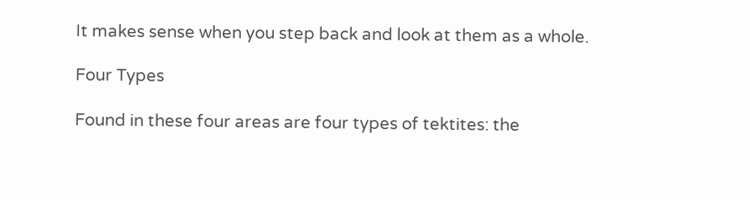It makes sense when you step back and look at them as a whole.

Four Types

Found in these four areas are four types of tektites: the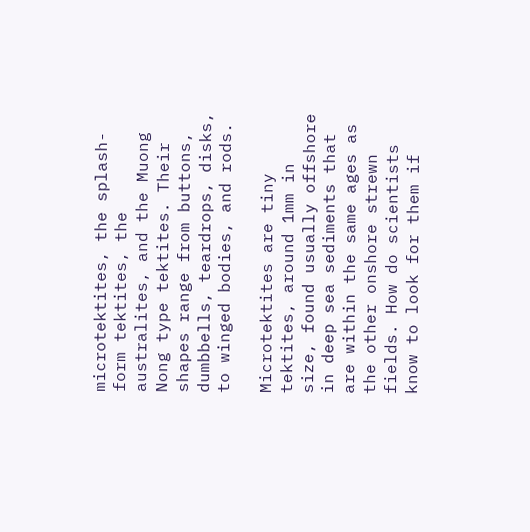microtektites, the splash-form tektites, the australites, and the Muong Nong type tektites. Their shapes range from buttons, dumbbells, teardrops, disks, to winged bodies, and rods.

Microtektites are tiny tektites, around 1mm in size, found usually offshore in deep sea sediments that are within the same ages as the other onshore strewn fields. How do scientists know to look for them if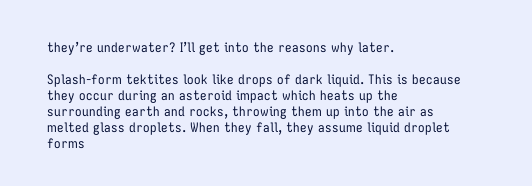they’re underwater? I’ll get into the reasons why later.

Splash-form tektites look like drops of dark liquid. This is because they occur during an asteroid impact which heats up the surrounding earth and rocks, throwing them up into the air as melted glass droplets. When they fall, they assume liquid droplet forms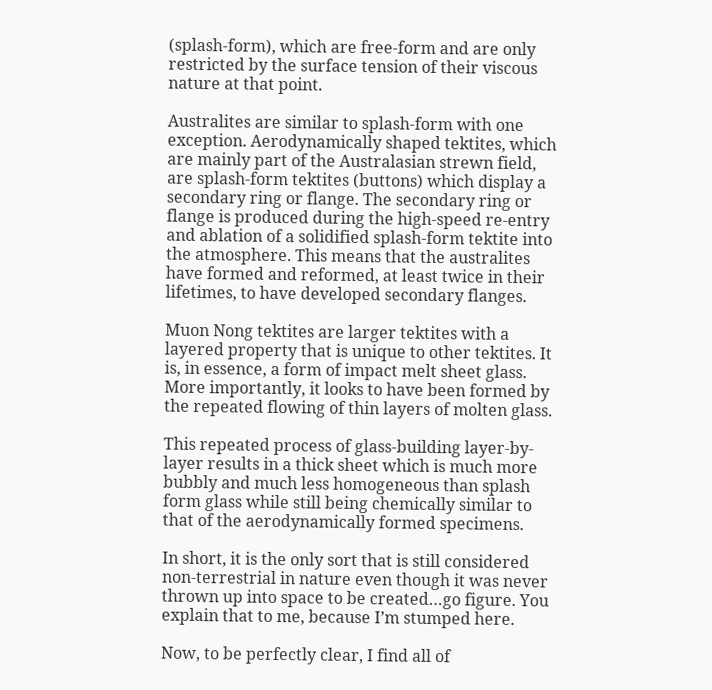(splash-form), which are free-form and are only restricted by the surface tension of their viscous nature at that point.

Australites are similar to splash-form with one exception. Aerodynamically shaped tektites, which are mainly part of the Australasian strewn field, are splash-form tektites (buttons) which display a secondary ring or flange. The secondary ring or flange is produced during the high-speed re-entry and ablation of a solidified splash-form tektite into the atmosphere. This means that the australites have formed and reformed, at least twice in their lifetimes, to have developed secondary flanges.

Muon Nong tektites are larger tektites with a layered property that is unique to other tektites. It is, in essence, a form of impact melt sheet glass. More importantly, it looks to have been formed by the repeated flowing of thin layers of molten glass.

This repeated process of glass-building layer-by-layer results in a thick sheet which is much more bubbly and much less homogeneous than splash form glass while still being chemically similar to that of the aerodynamically formed specimens.

In short, it is the only sort that is still considered non-terrestrial in nature even though it was never thrown up into space to be created…go figure. You explain that to me, because I’m stumped here.

Now, to be perfectly clear, I find all of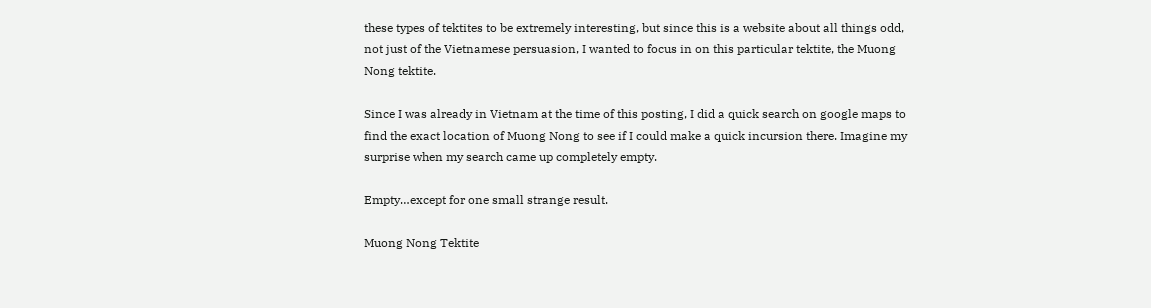these types of tektites to be extremely interesting, but since this is a website about all things odd, not just of the Vietnamese persuasion, I wanted to focus in on this particular tektite, the Muong Nong tektite.

Since I was already in Vietnam at the time of this posting, I did a quick search on google maps to find the exact location of Muong Nong to see if I could make a quick incursion there. Imagine my surprise when my search came up completely empty.

Empty…except for one small strange result.

Muong Nong Tektite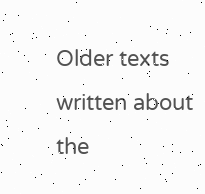Older texts written about the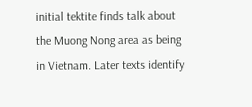initial tektite finds talk about the Muong Nong area as being in Vietnam. Later texts identify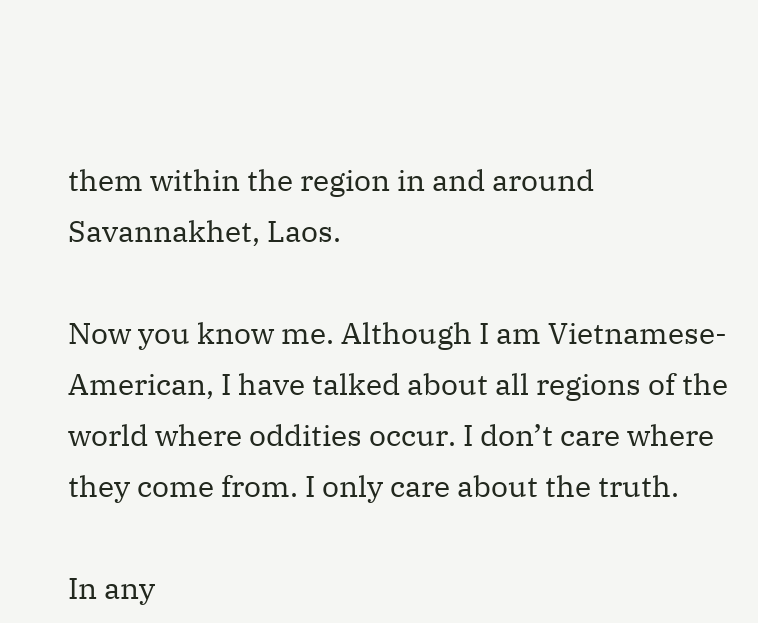them within the region in and around Savannakhet, Laos.

Now you know me. Although I am Vietnamese-American, I have talked about all regions of the world where oddities occur. I don’t care where they come from. I only care about the truth.

In any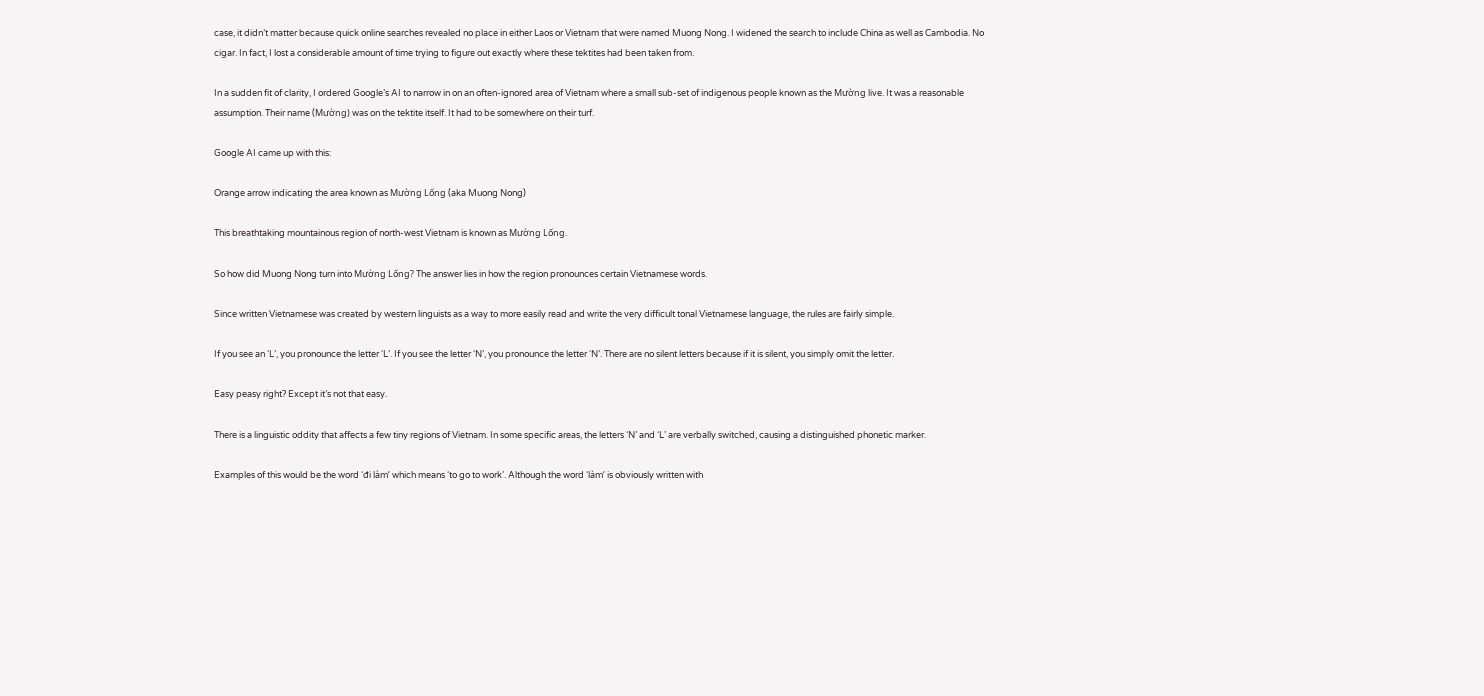case, it didn’t matter because quick online searches revealed no place in either Laos or Vietnam that were named Muong Nong. I widened the search to include China as well as Cambodia. No cigar. In fact, I lost a considerable amount of time trying to figure out exactly where these tektites had been taken from.

In a sudden fit of clarity, I ordered Google’s AI to narrow in on an often-ignored area of Vietnam where a small sub-set of indigenous people known as the Mường live. It was a reasonable assumption. Their name (Mường) was on the tektite itself. It had to be somewhere on their turf.

Google AI came up with this:

Orange arrow indicating the area known as Mường Lống (aka Muong Nong)

This breathtaking mountainous region of north-west Vietnam is known as Mường Lống.

So how did Muong Nong turn into Mường Lống? The answer lies in how the region pronounces certain Vietnamese words.

Since written Vietnamese was created by western linguists as a way to more easily read and write the very difficult tonal Vietnamese language, the rules are fairly simple.

If you see an ‘L’, you pronounce the letter ‘L’. If you see the letter ‘N’, you pronounce the letter ‘N’. There are no silent letters because if it is silent, you simply omit the letter.

Easy peasy right? Except it’s not that easy.

There is a linguistic oddity that affects a few tiny regions of Vietnam. In some specific areas, the letters ‘N’ and ‘L’ are verbally switched, causing a distinguished phonetic marker.

Examples of this would be the word ‘đi làm‘ which means ‘to go to work’. Although the word ‘làm‘ is obviously written with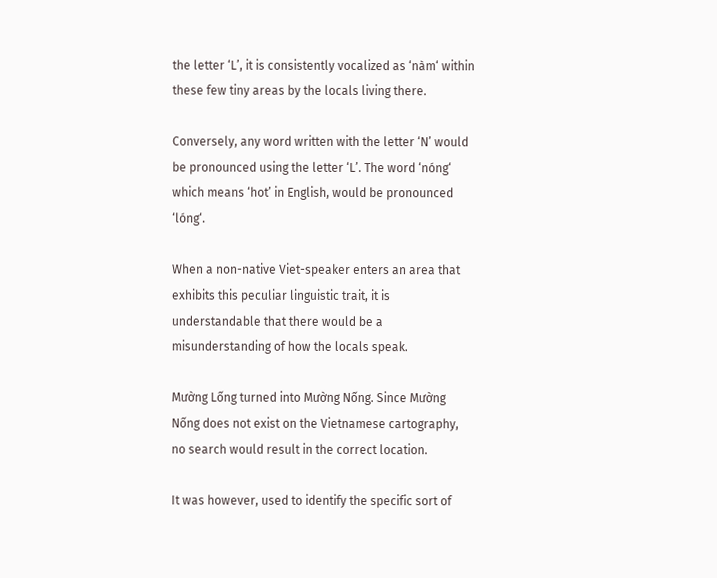the letter ‘L’, it is consistently vocalized as ‘nàm‘ within these few tiny areas by the locals living there.

Conversely, any word written with the letter ‘N’ would be pronounced using the letter ‘L’. The word ‘nóng‘ which means ‘hot’ in English, would be pronounced ‘lóng‘.

When a non-native Viet-speaker enters an area that exhibits this peculiar linguistic trait, it is understandable that there would be a misunderstanding of how the locals speak.

Mường Lống turned into Mường Nống. Since Mường Nống does not exist on the Vietnamese cartography, no search would result in the correct location.

It was however, used to identify the specific sort of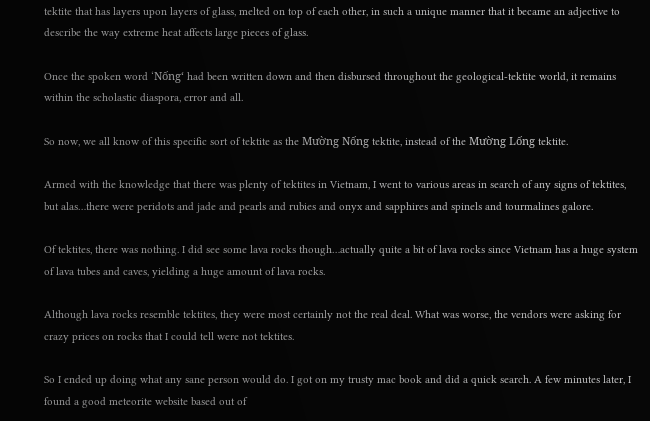tektite that has layers upon layers of glass, melted on top of each other, in such a unique manner that it became an adjective to describe the way extreme heat affects large pieces of glass.

Once the spoken word ‘Nống‘ had been written down and then disbursed throughout the geological-tektite world, it remains within the scholastic diaspora, error and all.

So now, we all know of this specific sort of tektite as the Mường Nống tektite, instead of the Mường Lống tektite.

Armed with the knowledge that there was plenty of tektites in Vietnam, I went to various areas in search of any signs of tektites, but alas…there were peridots and jade and pearls and rubies and onyx and sapphires and spinels and tourmalines galore.

Of tektites, there was nothing. I did see some lava rocks though…actually quite a bit of lava rocks since Vietnam has a huge system of lava tubes and caves, yielding a huge amount of lava rocks.

Although lava rocks resemble tektites, they were most certainly not the real deal. What was worse, the vendors were asking for crazy prices on rocks that I could tell were not tektites.

So I ended up doing what any sane person would do. I got on my trusty mac book and did a quick search. A few minutes later, I found a good meteorite website based out of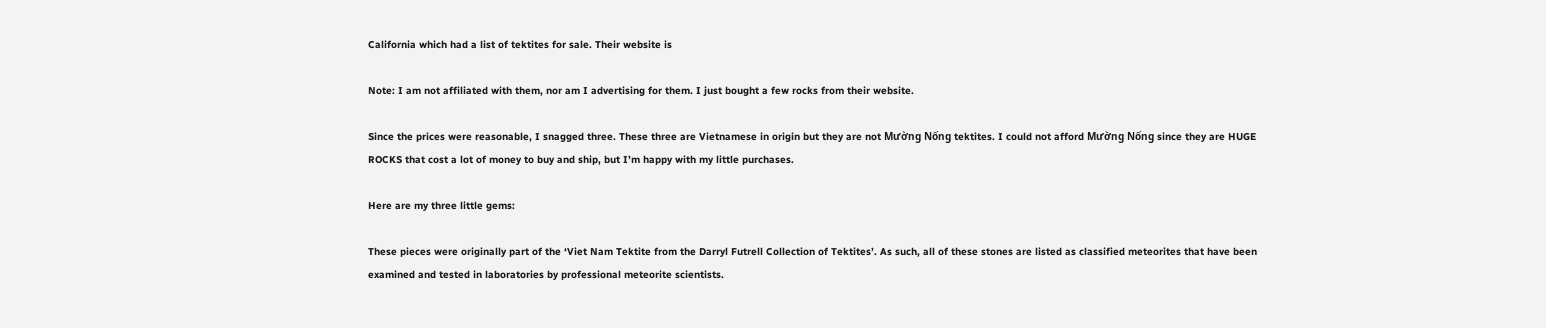California which had a list of tektites for sale. Their website is

Note: I am not affiliated with them, nor am I advertising for them. I just bought a few rocks from their website.

Since the prices were reasonable, I snagged three. These three are Vietnamese in origin but they are not Mường Nống tektites. I could not afford Mường Nống since they are HUGE ROCKS that cost a lot of money to buy and ship, but I’m happy with my little purchases.

Here are my three little gems:

These pieces were originally part of the ‘Viet Nam Tektite from the Darryl Futrell Collection of Tektites’. As such, all of these stones are listed as classified meteorites that have been examined and tested in laboratories by professional meteorite scientists.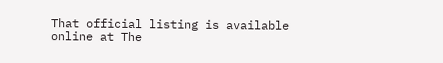That official listing is available online at The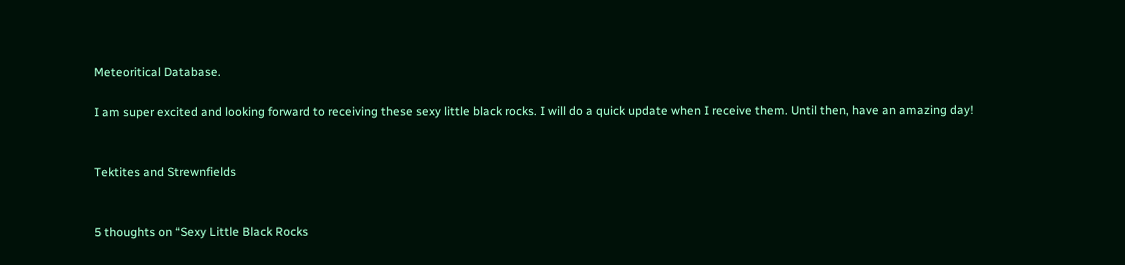Meteoritical Database.

I am super excited and looking forward to receiving these sexy little black rocks. I will do a quick update when I receive them. Until then, have an amazing day!


Tektites and Strewnfields


5 thoughts on “Sexy Little Black Rocks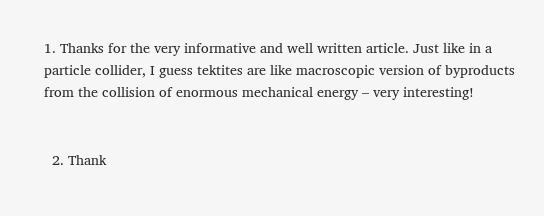1. Thanks for the very informative and well written article. Just like in a particle collider, I guess tektites are like macroscopic version of byproducts from the collision of enormous mechanical energy – very interesting!


  2. Thank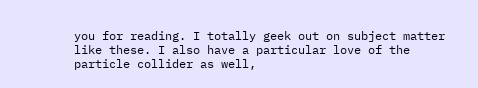you for reading. I totally geek out on subject matter like these. I also have a particular love of the particle collider as well,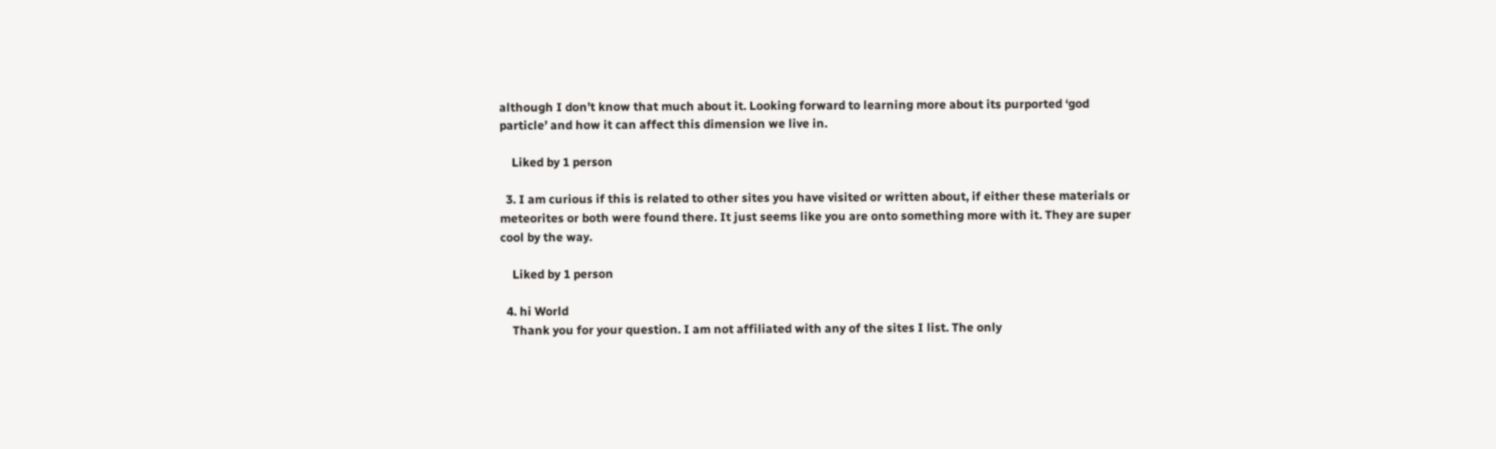although I don’t know that much about it. Looking forward to learning more about its purported ‘god particle’ and how it can affect this dimension we live in.

    Liked by 1 person

  3. I am curious if this is related to other sites you have visited or written about, if either these materials or meteorites or both were found there. It just seems like you are onto something more with it. They are super cool by the way.

    Liked by 1 person

  4. hi World
    Thank you for your question. I am not affiliated with any of the sites I list. The only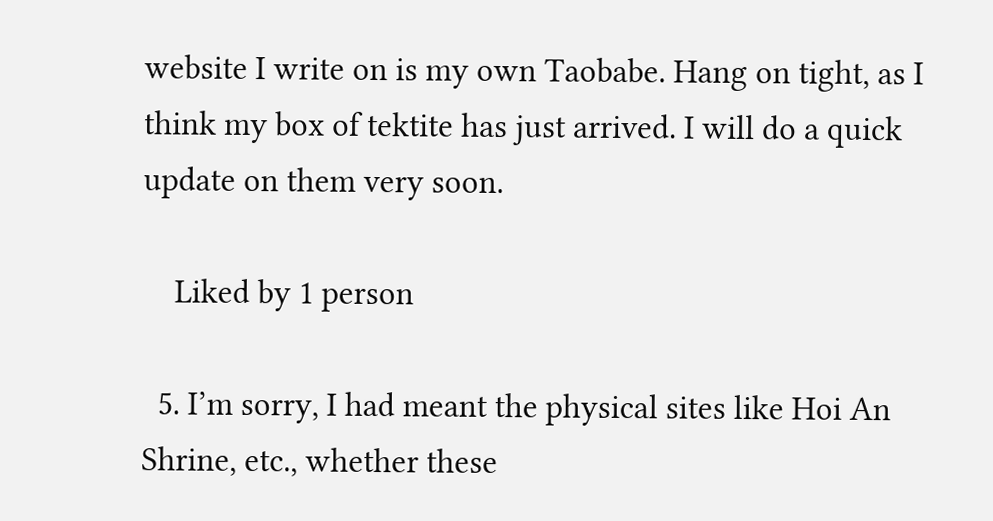website I write on is my own Taobabe. Hang on tight, as I think my box of tektite has just arrived. I will do a quick update on them very soon.

    Liked by 1 person

  5. I’m sorry, I had meant the physical sites like Hoi An Shrine, etc., whether these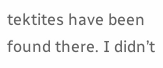tektites have been found there. I didn’t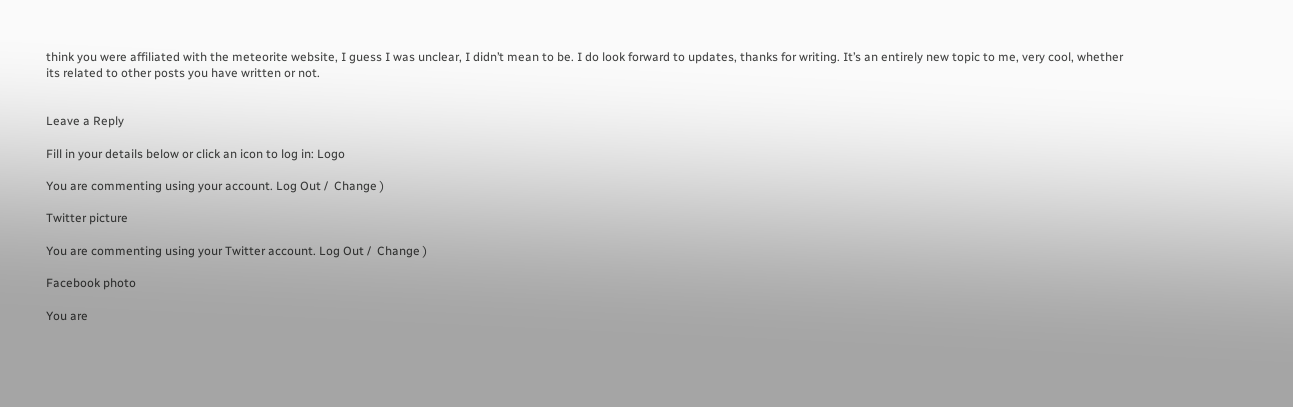think you were affiliated with the meteorite website, I guess I was unclear, I didn’t mean to be. I do look forward to updates, thanks for writing. It’s an entirely new topic to me, very cool, whether its related to other posts you have written or not.


Leave a Reply

Fill in your details below or click an icon to log in: Logo

You are commenting using your account. Log Out /  Change )

Twitter picture

You are commenting using your Twitter account. Log Out /  Change )

Facebook photo

You are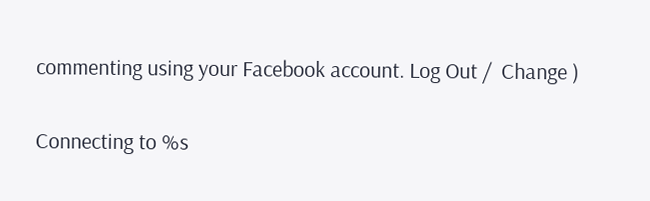commenting using your Facebook account. Log Out /  Change )

Connecting to %s